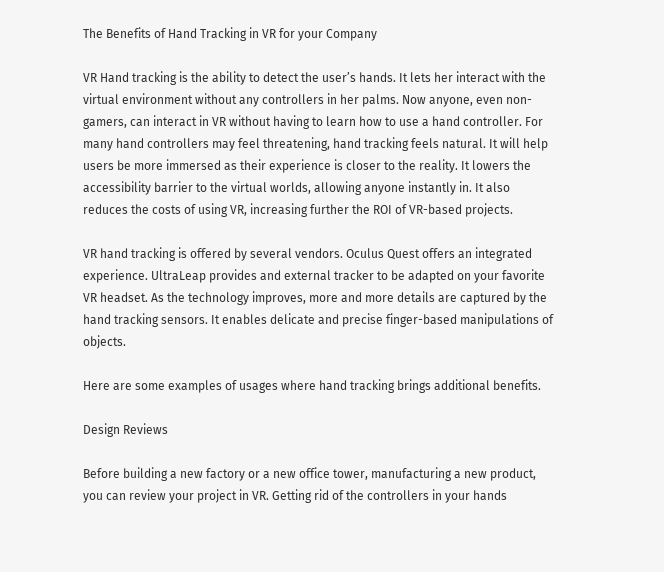The Benefits of Hand Tracking in VR for your Company

VR Hand tracking is the ability to detect the user’s hands. It lets her interact with the virtual environment without any controllers in her palms. Now anyone, even non-gamers, can interact in VR without having to learn how to use a hand controller. For many hand controllers may feel threatening, hand tracking feels natural. It will help users be more immersed as their experience is closer to the reality. It lowers the accessibility barrier to the virtual worlds, allowing anyone instantly in. It also reduces the costs of using VR, increasing further the ROI of VR-based projects.

VR hand tracking is offered by several vendors. Oculus Quest offers an integrated experience. UltraLeap provides and external tracker to be adapted on your favorite VR headset. As the technology improves, more and more details are captured by the hand tracking sensors. It enables delicate and precise finger-based manipulations of objects.

Here are some examples of usages where hand tracking brings additional benefits.

Design Reviews

Before building a new factory or a new office tower, manufacturing a new product, you can review your project in VR. Getting rid of the controllers in your hands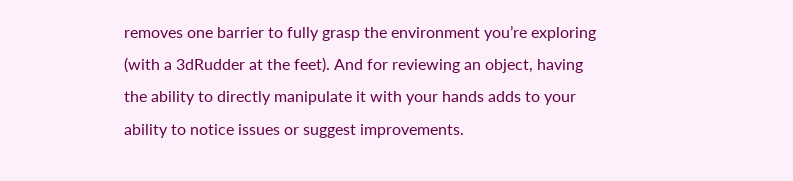removes one barrier to fully grasp the environment you’re exploring (with a 3dRudder at the feet). And for reviewing an object, having the ability to directly manipulate it with your hands adds to your ability to notice issues or suggest improvements.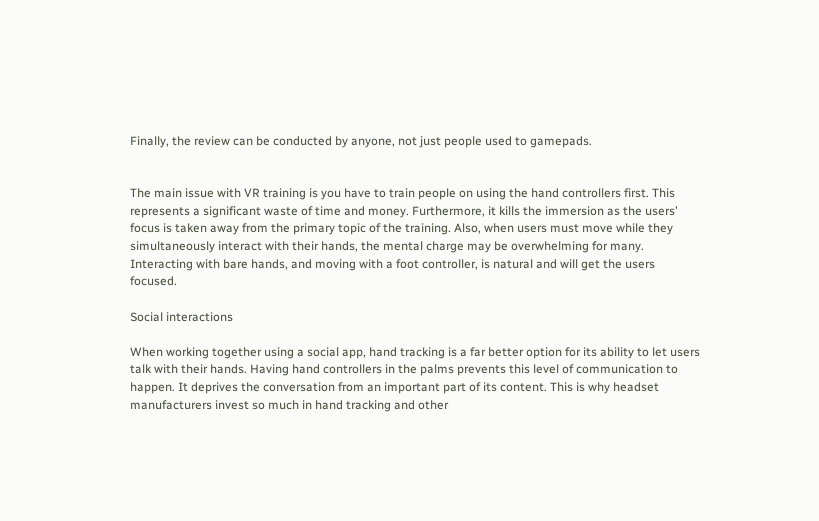Finally, the review can be conducted by anyone, not just people used to gamepads.


The main issue with VR training is you have to train people on using the hand controllers first. This represents a significant waste of time and money. Furthermore, it kills the immersion as the users’ focus is taken away from the primary topic of the training. Also, when users must move while they simultaneously interact with their hands, the mental charge may be overwhelming for many. Interacting with bare hands, and moving with a foot controller, is natural and will get the users focused.

Social interactions

When working together using a social app, hand tracking is a far better option for its ability to let users talk with their hands. Having hand controllers in the palms prevents this level of communication to happen. It deprives the conversation from an important part of its content. This is why headset manufacturers invest so much in hand tracking and other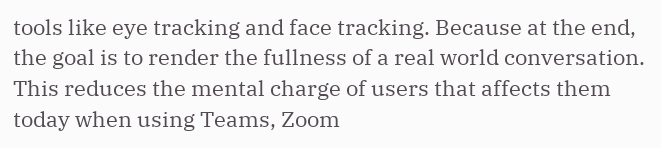tools like eye tracking and face tracking. Because at the end, the goal is to render the fullness of a real world conversation. This reduces the mental charge of users that affects them today when using Teams, Zoom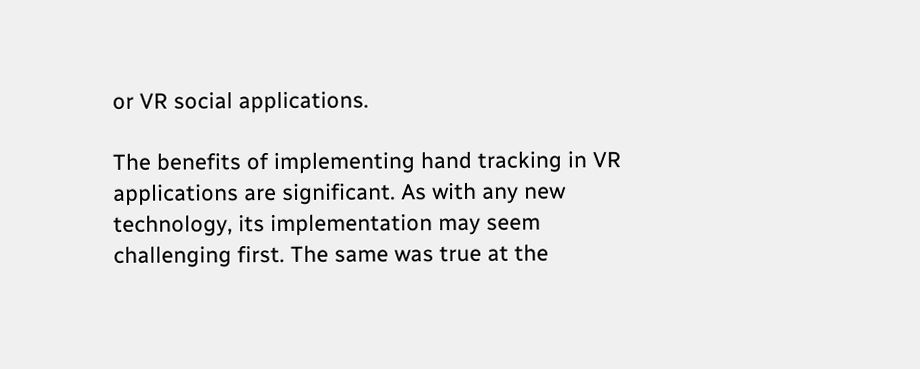or VR social applications.

The benefits of implementing hand tracking in VR applications are significant. As with any new technology, its implementation may seem challenging first. The same was true at the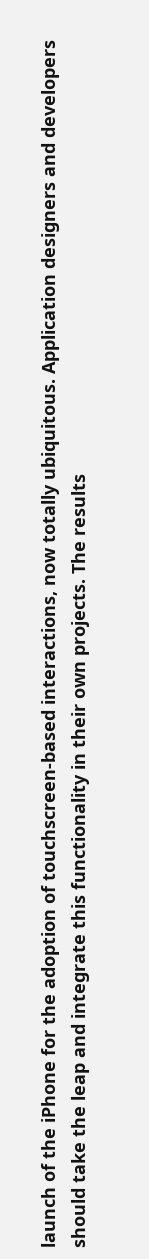launch of the iPhone for the adoption of touchscreen-based interactions, now totally ubiquitous. Application designers and developers should take the leap and integrate this functionality in their own projects. The results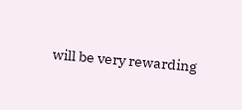will be very rewarding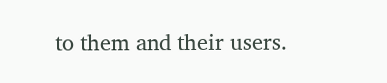to them and their users.